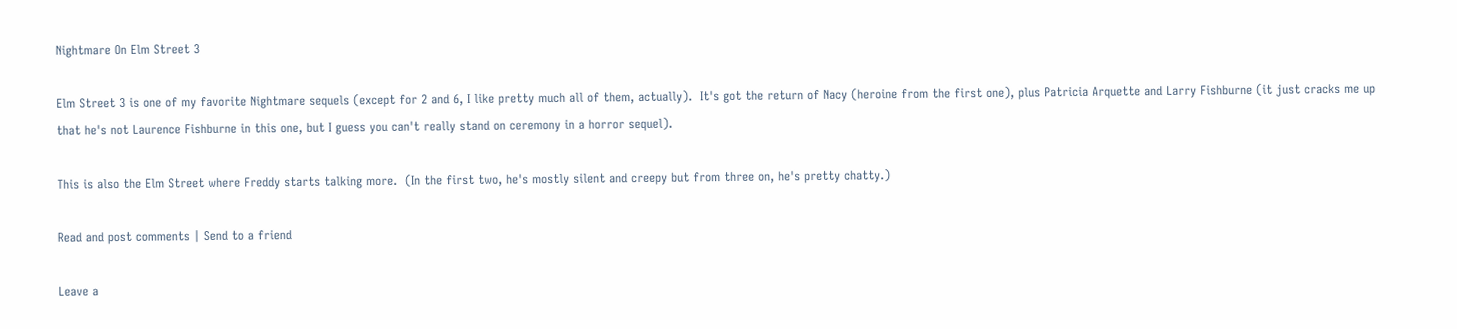Nightmare On Elm Street 3

Elm Street 3 is one of my favorite Nightmare sequels (except for 2 and 6, I like pretty much all of them, actually).  It's got the return of Nacy (heroine from the first one), plus Patricia Arquette and Larry Fishburne (it just cracks me up that he's not Laurence Fishburne in this one, but I guess you can't really stand on ceremony in a horror sequel).

This is also the Elm Street where Freddy starts talking more.  (In the first two, he's mostly silent and creepy but from three on, he's pretty chatty.)

Read and post comments | Send to a friend

Leave a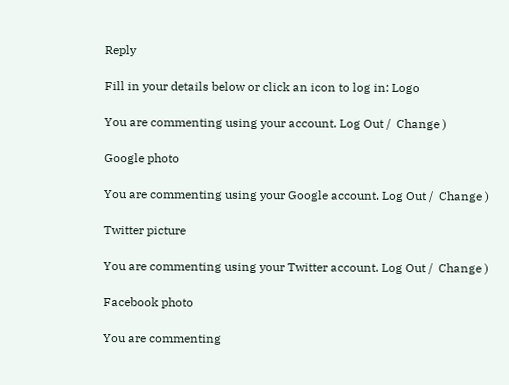Reply

Fill in your details below or click an icon to log in: Logo

You are commenting using your account. Log Out /  Change )

Google photo

You are commenting using your Google account. Log Out /  Change )

Twitter picture

You are commenting using your Twitter account. Log Out /  Change )

Facebook photo

You are commenting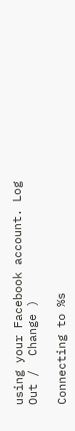using your Facebook account. Log Out /  Change )

Connecting to %s